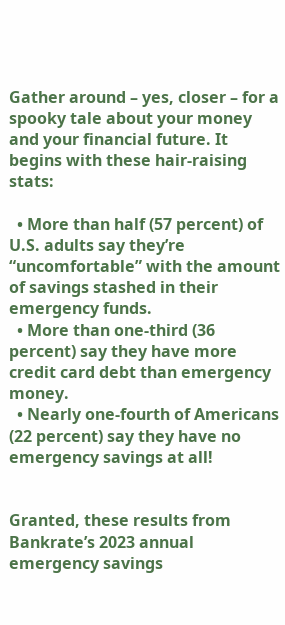Gather around – yes, closer – for a spooky tale about your money and your financial future. It begins with these hair-raising stats:

  • More than half (57 percent) of U.S. adults say they’re “uncomfortable” with the amount of savings stashed in their emergency funds.
  • More than one-third (36 percent) say they have more credit card debt than emergency money.
  • Nearly one-fourth of Americans (22 percent) say they have no emergency savings at all!


Granted, these results from Bankrate’s 2023 annual emergency savings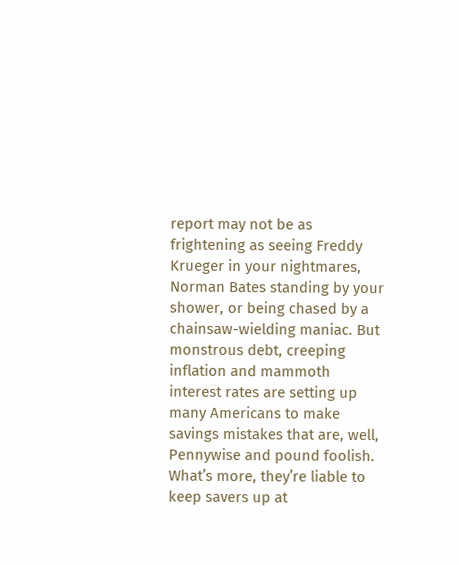report may not be as frightening as seeing Freddy Krueger in your nightmares, Norman Bates standing by your shower, or being chased by a chainsaw-wielding maniac. But monstrous debt, creeping inflation and mammoth interest rates are setting up many Americans to make savings mistakes that are, well, Pennywise and pound foolish. What’s more, they’re liable to keep savers up at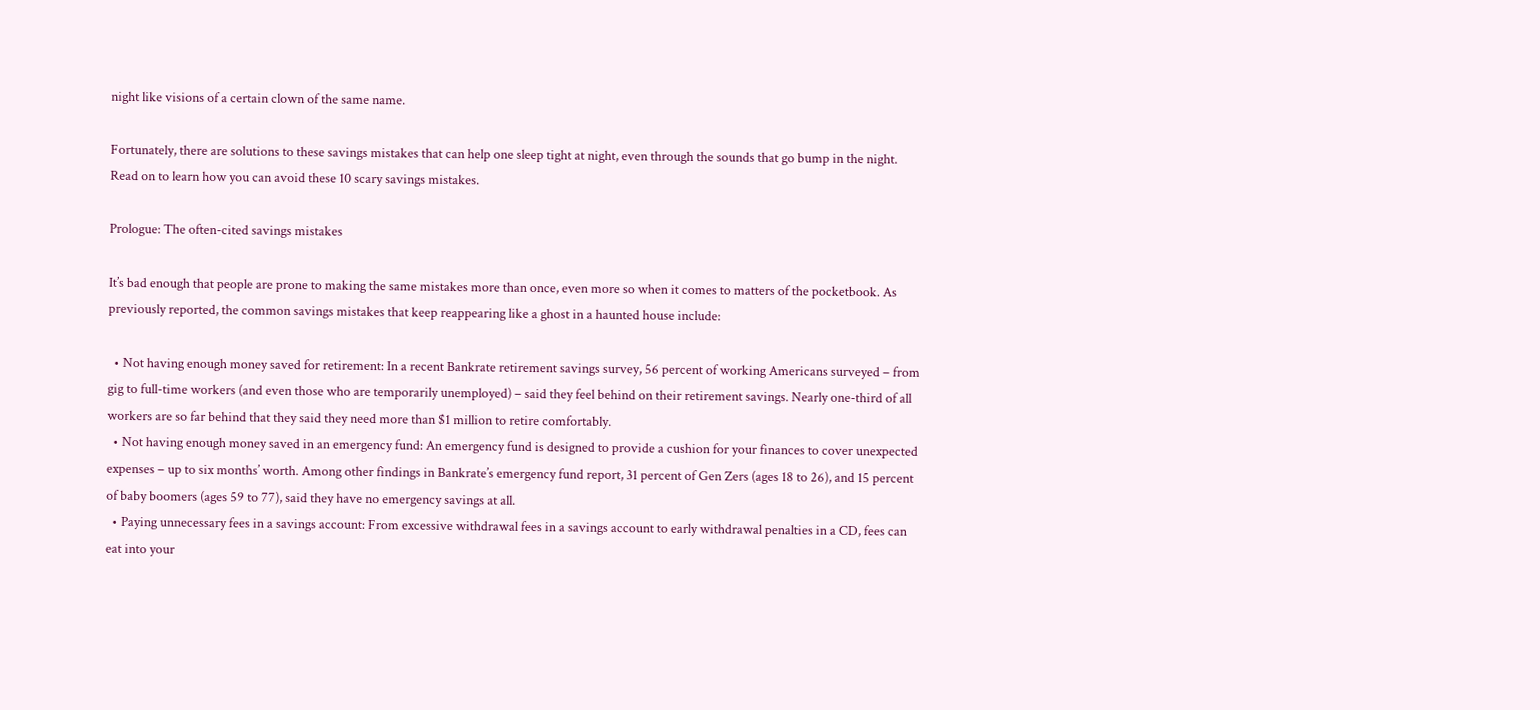night like visions of a certain clown of the same name.

Fortunately, there are solutions to these savings mistakes that can help one sleep tight at night, even through the sounds that go bump in the night. Read on to learn how you can avoid these 10 scary savings mistakes.

Prologue: The often-cited savings mistakes

It’s bad enough that people are prone to making the same mistakes more than once, even more so when it comes to matters of the pocketbook. As previously reported, the common savings mistakes that keep reappearing like a ghost in a haunted house include:

  • Not having enough money saved for retirement: In a recent Bankrate retirement savings survey, 56 percent of working Americans surveyed – from gig to full-time workers (and even those who are temporarily unemployed) – said they feel behind on their retirement savings. Nearly one-third of all workers are so far behind that they said they need more than $1 million to retire comfortably.
  • Not having enough money saved in an emergency fund: An emergency fund is designed to provide a cushion for your finances to cover unexpected expenses – up to six months’ worth. Among other findings in Bankrate’s emergency fund report, 31 percent of Gen Zers (ages 18 to 26), and 15 percent of baby boomers (ages 59 to 77), said they have no emergency savings at all.
  • Paying unnecessary fees in a savings account: From excessive withdrawal fees in a savings account to early withdrawal penalties in a CD, fees can eat into your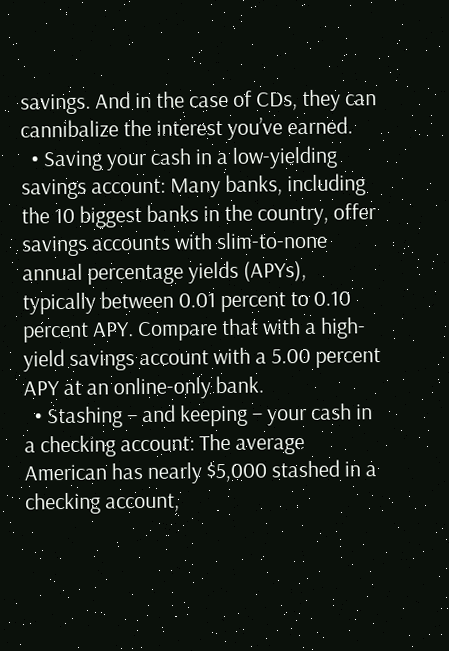savings. And in the case of CDs, they can cannibalize the interest you’ve earned.
  • Saving your cash in a low-yielding savings account: Many banks, including the 10 biggest banks in the country, offer savings accounts with slim-to-none annual percentage yields (APYs), typically between 0.01 percent to 0.10 percent APY. Compare that with a high-yield savings account with a 5.00 percent APY at an online-only bank.
  • Stashing – and keeping – your cash in a checking account: The average American has nearly $5,000 stashed in a checking account,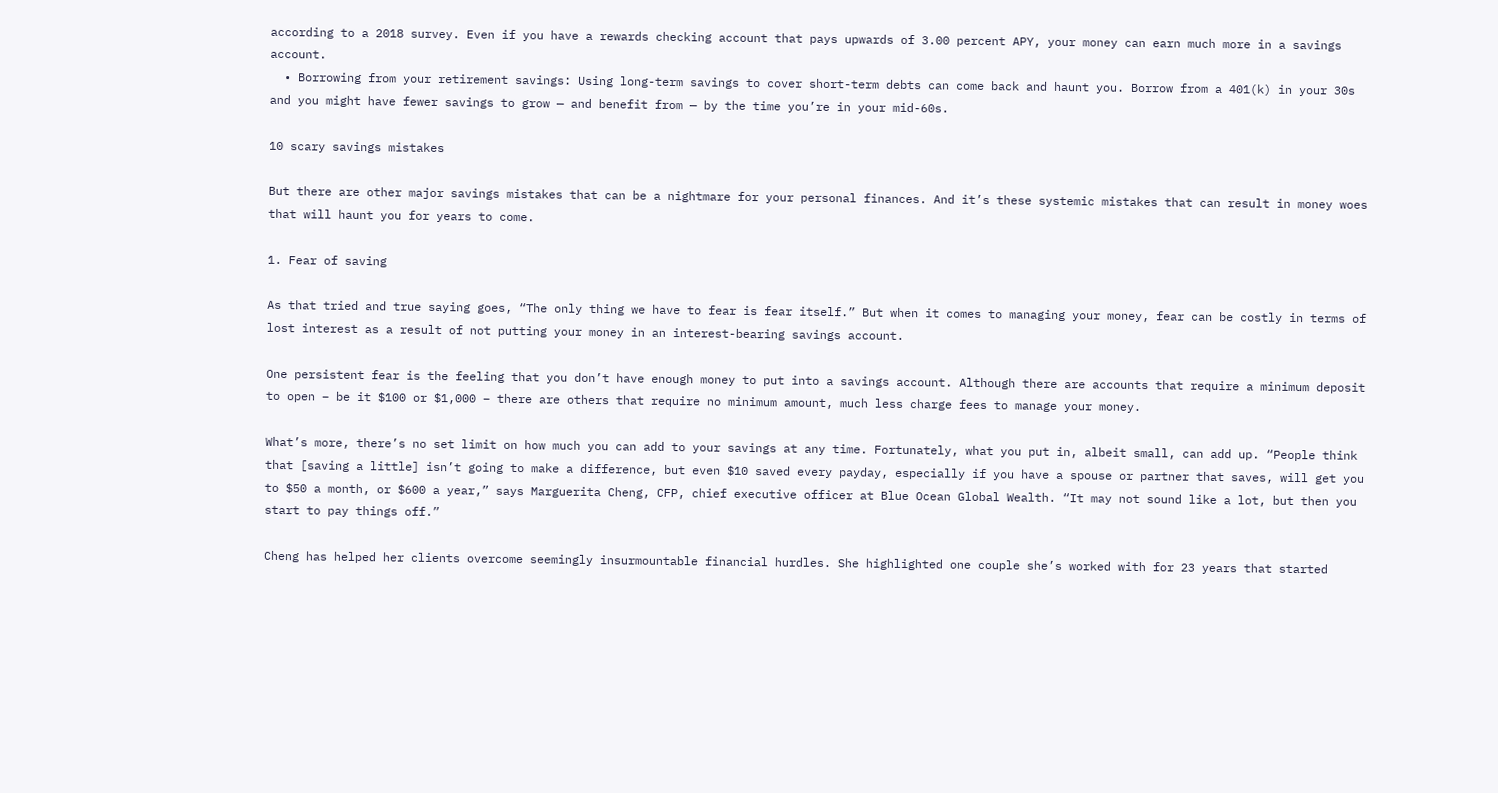according to a 2018 survey. Even if you have a rewards checking account that pays upwards of 3.00 percent APY, your money can earn much more in a savings account.
  • Borrowing from your retirement savings: Using long-term savings to cover short-term debts can come back and haunt you. Borrow from a 401(k) in your 30s and you might have fewer savings to grow — and benefit from — by the time you’re in your mid-60s.

10 scary savings mistakes

But there are other major savings mistakes that can be a nightmare for your personal finances. And it’s these systemic mistakes that can result in money woes that will haunt you for years to come.

1. Fear of saving

As that tried and true saying goes, “The only thing we have to fear is fear itself.” But when it comes to managing your money, fear can be costly in terms of lost interest as a result of not putting your money in an interest-bearing savings account.

One persistent fear is the feeling that you don’t have enough money to put into a savings account. Although there are accounts that require a minimum deposit to open – be it $100 or $1,000 – there are others that require no minimum amount, much less charge fees to manage your money.

What’s more, there’s no set limit on how much you can add to your savings at any time. Fortunately, what you put in, albeit small, can add up. “People think that [saving a little] isn’t going to make a difference, but even $10 saved every payday, especially if you have a spouse or partner that saves, will get you to $50 a month, or $600 a year,” says Marguerita Cheng, CFP, chief executive officer at Blue Ocean Global Wealth. “It may not sound like a lot, but then you start to pay things off.”

Cheng has helped her clients overcome seemingly insurmountable financial hurdles. She highlighted one couple she’s worked with for 23 years that started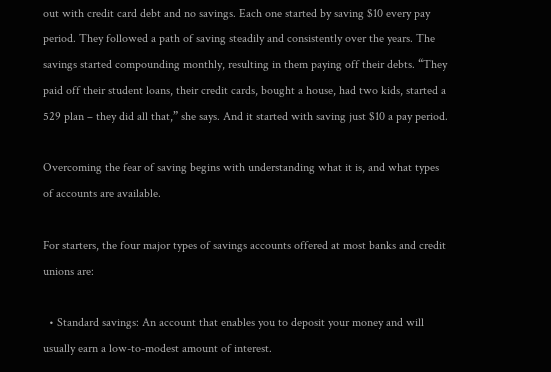out with credit card debt and no savings. Each one started by saving $10 every pay period. They followed a path of saving steadily and consistently over the years. The savings started compounding monthly, resulting in them paying off their debts. “They paid off their student loans, their credit cards, bought a house, had two kids, started a 529 plan – they did all that,” she says. And it started with saving just $10 a pay period.

Overcoming the fear of saving begins with understanding what it is, and what types of accounts are available.

For starters, the four major types of savings accounts offered at most banks and credit unions are:

  • Standard savings: An account that enables you to deposit your money and will usually earn a low-to-modest amount of interest.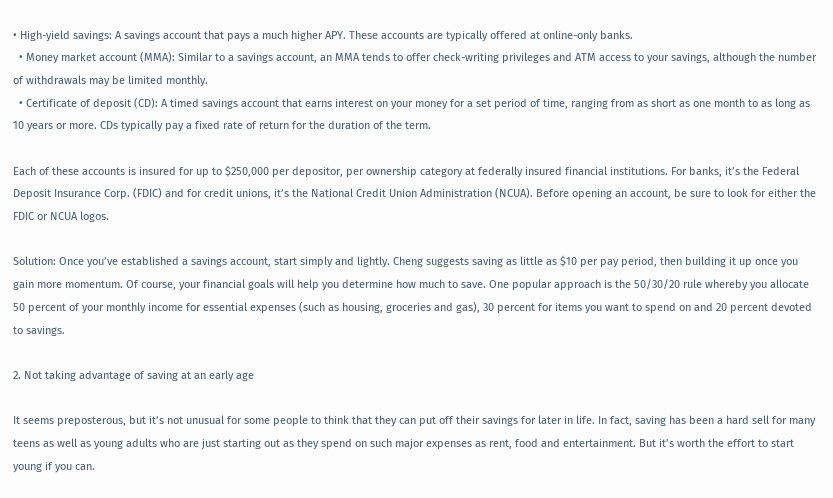• High-yield savings: A savings account that pays a much higher APY. These accounts are typically offered at online-only banks.
  • Money market account (MMA): Similar to a savings account, an MMA tends to offer check-writing privileges and ATM access to your savings, although the number of withdrawals may be limited monthly.
  • Certificate of deposit (CD): A timed savings account that earns interest on your money for a set period of time, ranging from as short as one month to as long as 10 years or more. CDs typically pay a fixed rate of return for the duration of the term.

Each of these accounts is insured for up to $250,000 per depositor, per ownership category at federally insured financial institutions. For banks, it’s the Federal Deposit Insurance Corp. (FDIC) and for credit unions, it’s the National Credit Union Administration (NCUA). Before opening an account, be sure to look for either the FDIC or NCUA logos.

Solution: Once you’ve established a savings account, start simply and lightly. Cheng suggests saving as little as $10 per pay period, then building it up once you gain more momentum. Of course, your financial goals will help you determine how much to save. One popular approach is the 50/30/20 rule whereby you allocate 50 percent of your monthly income for essential expenses (such as housing, groceries and gas), 30 percent for items you want to spend on and 20 percent devoted to savings.

2. Not taking advantage of saving at an early age

It seems preposterous, but it’s not unusual for some people to think that they can put off their savings for later in life. In fact, saving has been a hard sell for many teens as well as young adults who are just starting out as they spend on such major expenses as rent, food and entertainment. But it’s worth the effort to start young if you can.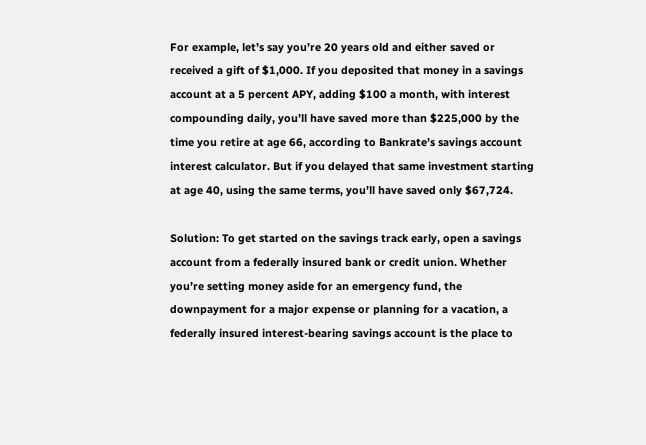For example, let’s say you’re 20 years old and either saved or received a gift of $1,000. If you deposited that money in a savings account at a 5 percent APY, adding $100 a month, with interest compounding daily, you’ll have saved more than $225,000 by the time you retire at age 66, according to Bankrate’s savings account interest calculator. But if you delayed that same investment starting at age 40, using the same terms, you’ll have saved only $67,724.

Solution: To get started on the savings track early, open a savings account from a federally insured bank or credit union. Whether you’re setting money aside for an emergency fund, the downpayment for a major expense or planning for a vacation, a federally insured interest-bearing savings account is the place to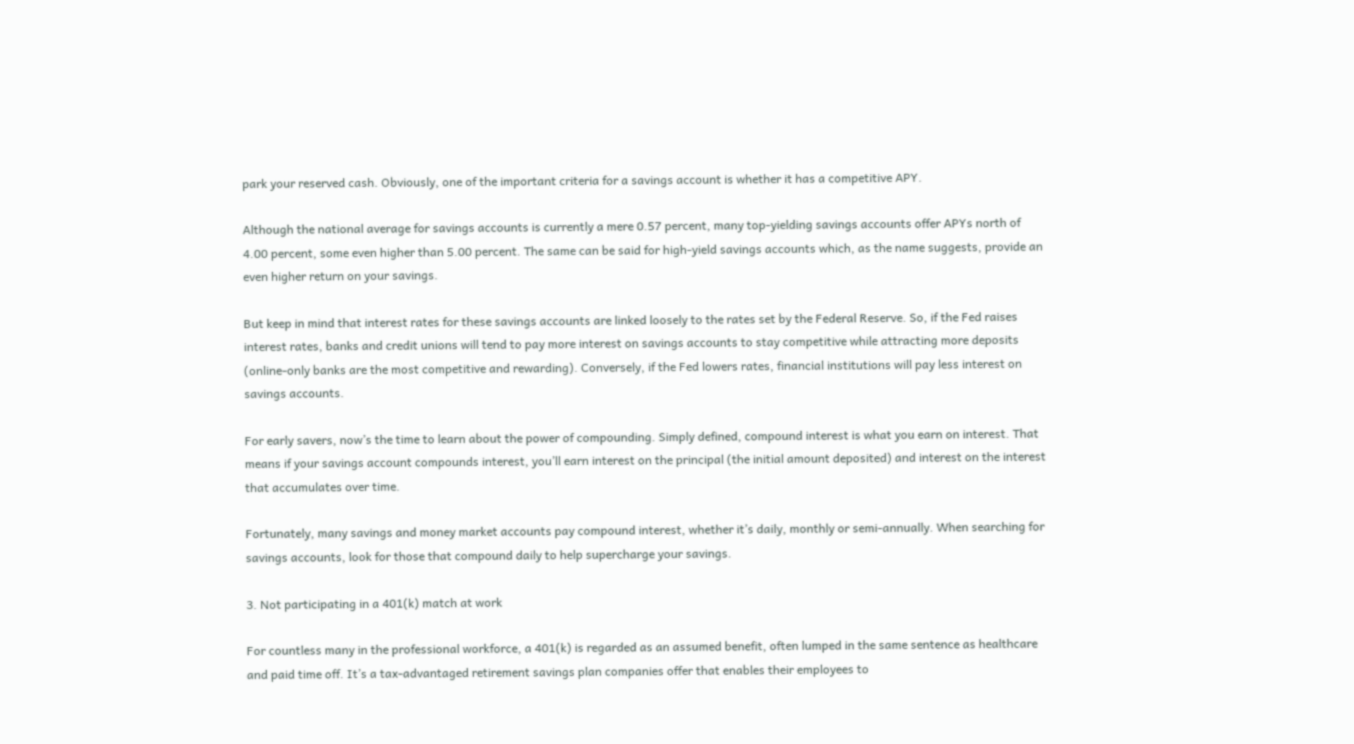park your reserved cash. Obviously, one of the important criteria for a savings account is whether it has a competitive APY.

Although the national average for savings accounts is currently a mere 0.57 percent, many top-yielding savings accounts offer APYs north of 4.00 percent, some even higher than 5.00 percent. The same can be said for high-yield savings accounts which, as the name suggests, provide an even higher return on your savings.

But keep in mind that interest rates for these savings accounts are linked loosely to the rates set by the Federal Reserve. So, if the Fed raises interest rates, banks and credit unions will tend to pay more interest on savings accounts to stay competitive while attracting more deposits (online-only banks are the most competitive and rewarding). Conversely, if the Fed lowers rates, financial institutions will pay less interest on savings accounts.

For early savers, now’s the time to learn about the power of compounding. Simply defined, compound interest is what you earn on interest. That means if your savings account compounds interest, you’ll earn interest on the principal (the initial amount deposited) and interest on the interest that accumulates over time.

Fortunately, many savings and money market accounts pay compound interest, whether it’s daily, monthly or semi-annually. When searching for savings accounts, look for those that compound daily to help supercharge your savings.

3. Not participating in a 401(k) match at work

For countless many in the professional workforce, a 401(k) is regarded as an assumed benefit, often lumped in the same sentence as healthcare and paid time off. It’s a tax-advantaged retirement savings plan companies offer that enables their employees to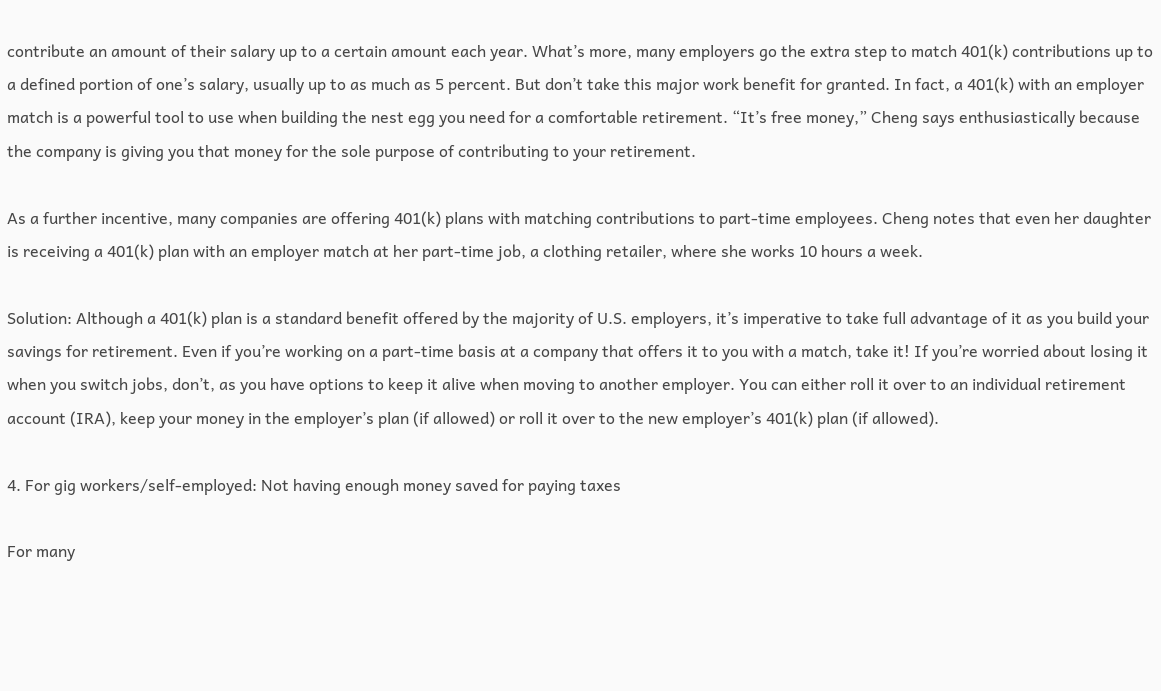contribute an amount of their salary up to a certain amount each year. What’s more, many employers go the extra step to match 401(k) contributions up to a defined portion of one’s salary, usually up to as much as 5 percent. But don’t take this major work benefit for granted. In fact, a 401(k) with an employer match is a powerful tool to use when building the nest egg you need for a comfortable retirement. “It’s free money,” Cheng says enthusiastically because the company is giving you that money for the sole purpose of contributing to your retirement.

As a further incentive, many companies are offering 401(k) plans with matching contributions to part-time employees. Cheng notes that even her daughter is receiving a 401(k) plan with an employer match at her part-time job, a clothing retailer, where she works 10 hours a week.

Solution: Although a 401(k) plan is a standard benefit offered by the majority of U.S. employers, it’s imperative to take full advantage of it as you build your savings for retirement. Even if you’re working on a part-time basis at a company that offers it to you with a match, take it! If you’re worried about losing it when you switch jobs, don’t, as you have options to keep it alive when moving to another employer. You can either roll it over to an individual retirement account (IRA), keep your money in the employer’s plan (if allowed) or roll it over to the new employer’s 401(k) plan (if allowed).

4. For gig workers/self-employed: Not having enough money saved for paying taxes

For many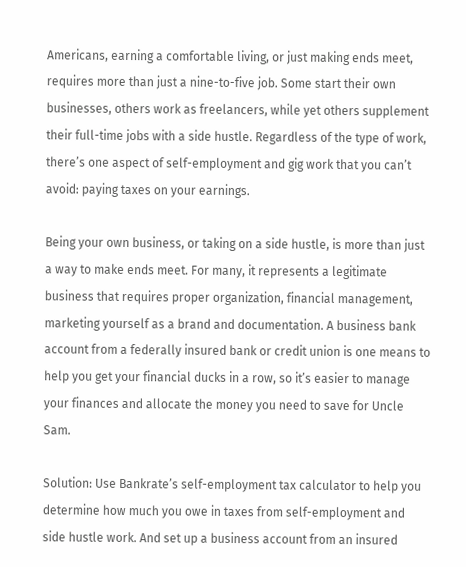Americans, earning a comfortable living, or just making ends meet, requires more than just a nine-to-five job. Some start their own businesses, others work as freelancers, while yet others supplement their full-time jobs with a side hustle. Regardless of the type of work, there’s one aspect of self-employment and gig work that you can’t avoid: paying taxes on your earnings.

Being your own business, or taking on a side hustle, is more than just a way to make ends meet. For many, it represents a legitimate business that requires proper organization, financial management, marketing yourself as a brand and documentation. A business bank account from a federally insured bank or credit union is one means to help you get your financial ducks in a row, so it’s easier to manage your finances and allocate the money you need to save for Uncle Sam.

Solution: Use Bankrate’s self-employment tax calculator to help you determine how much you owe in taxes from self-employment and side hustle work. And set up a business account from an insured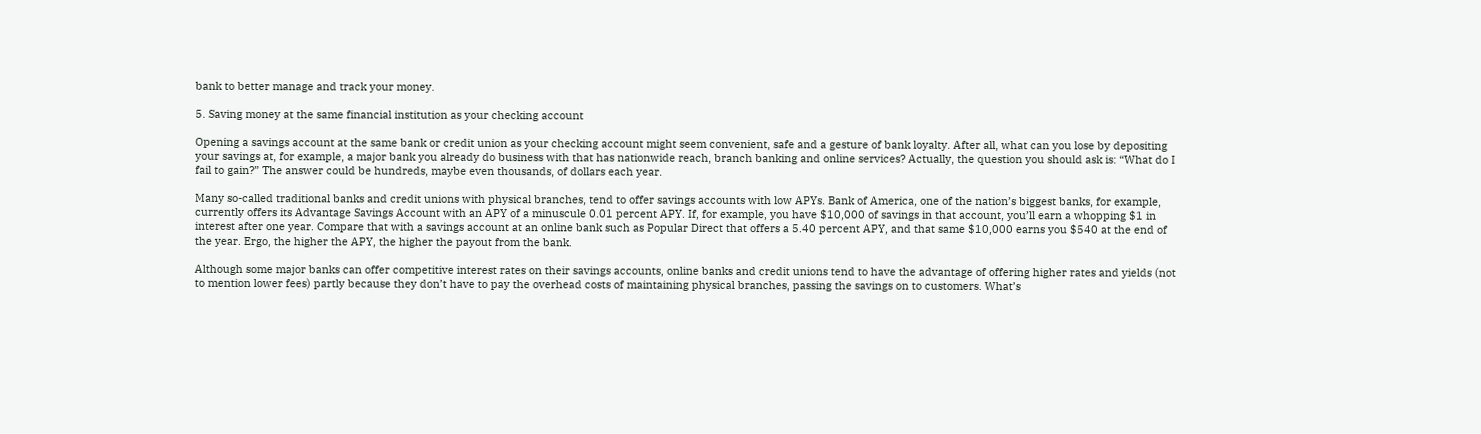bank to better manage and track your money.

5. Saving money at the same financial institution as your checking account

Opening a savings account at the same bank or credit union as your checking account might seem convenient, safe and a gesture of bank loyalty. After all, what can you lose by depositing your savings at, for example, a major bank you already do business with that has nationwide reach, branch banking and online services? Actually, the question you should ask is: “What do I fail to gain?” The answer could be hundreds, maybe even thousands, of dollars each year.

Many so-called traditional banks and credit unions with physical branches, tend to offer savings accounts with low APYs. Bank of America, one of the nation’s biggest banks, for example, currently offers its Advantage Savings Account with an APY of a minuscule 0.01 percent APY. If, for example, you have $10,000 of savings in that account, you’ll earn a whopping $1 in interest after one year. Compare that with a savings account at an online bank such as Popular Direct that offers a 5.40 percent APY, and that same $10,000 earns you $540 at the end of the year. Ergo, the higher the APY, the higher the payout from the bank.

Although some major banks can offer competitive interest rates on their savings accounts, online banks and credit unions tend to have the advantage of offering higher rates and yields (not to mention lower fees) partly because they don’t have to pay the overhead costs of maintaining physical branches, passing the savings on to customers. What’s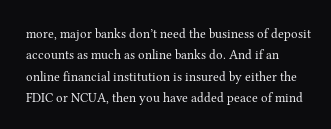more, major banks don’t need the business of deposit accounts as much as online banks do. And if an online financial institution is insured by either the FDIC or NCUA, then you have added peace of mind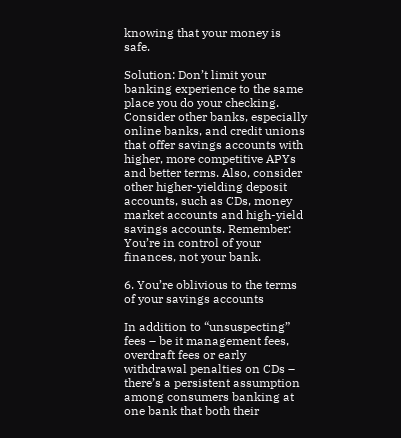knowing that your money is safe.

Solution: Don’t limit your banking experience to the same place you do your checking. Consider other banks, especially online banks, and credit unions that offer savings accounts with higher, more competitive APYs and better terms. Also, consider other higher-yielding deposit accounts, such as CDs, money market accounts and high-yield savings accounts. Remember: You’re in control of your finances, not your bank.

6. You’re oblivious to the terms of your savings accounts

In addition to “unsuspecting” fees – be it management fees, overdraft fees or early withdrawal penalties on CDs – there’s a persistent assumption among consumers banking at one bank that both their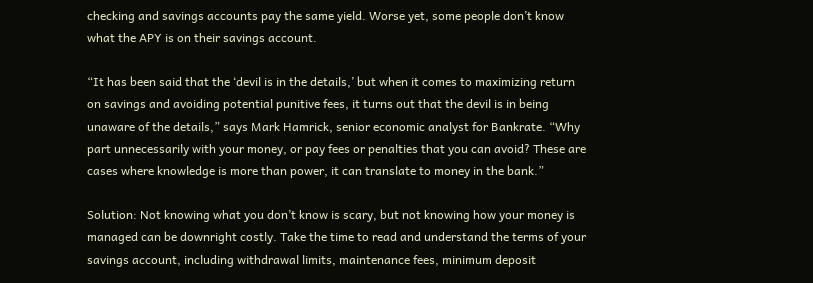checking and savings accounts pay the same yield. Worse yet, some people don’t know what the APY is on their savings account.

“It has been said that the ‘devil is in the details,’ but when it comes to maximizing return on savings and avoiding potential punitive fees, it turns out that the devil is in being unaware of the details,” says Mark Hamrick, senior economic analyst for Bankrate. “Why part unnecessarily with your money, or pay fees or penalties that you can avoid? These are cases where knowledge is more than power, it can translate to money in the bank.”

Solution: Not knowing what you don’t know is scary, but not knowing how your money is managed can be downright costly. Take the time to read and understand the terms of your savings account, including withdrawal limits, maintenance fees, minimum deposit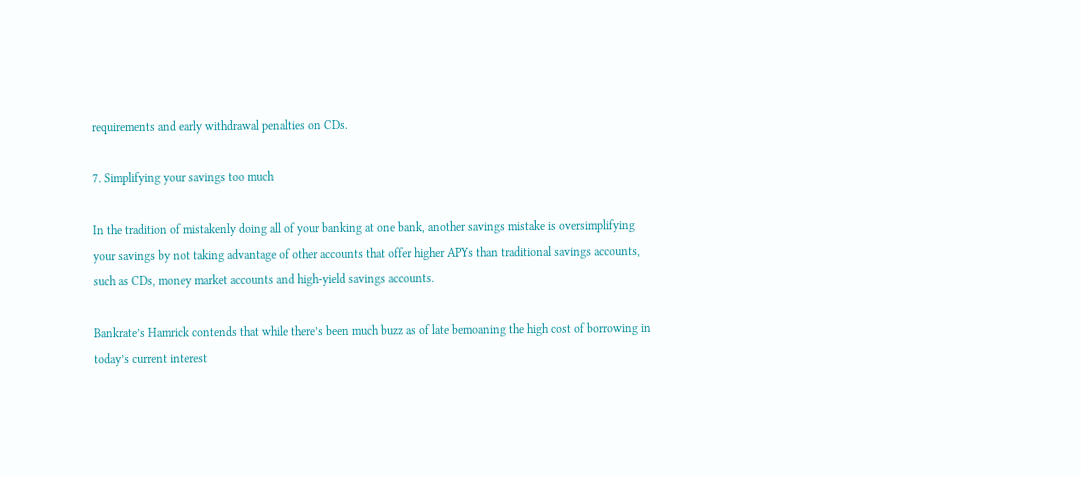requirements and early withdrawal penalties on CDs.

7. Simplifying your savings too much

In the tradition of mistakenly doing all of your banking at one bank, another savings mistake is oversimplifying your savings by not taking advantage of other accounts that offer higher APYs than traditional savings accounts, such as CDs, money market accounts and high-yield savings accounts.

Bankrate’s Hamrick contends that while there’s been much buzz as of late bemoaning the high cost of borrowing in today’s current interest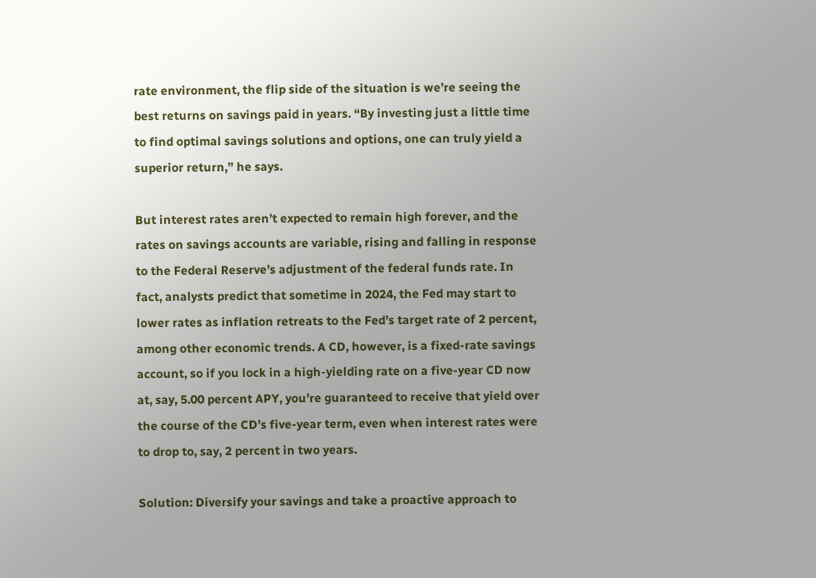rate environment, the flip side of the situation is we’re seeing the best returns on savings paid in years. “By investing just a little time to find optimal savings solutions and options, one can truly yield a superior return,” he says.

But interest rates aren’t expected to remain high forever, and the rates on savings accounts are variable, rising and falling in response to the Federal Reserve’s adjustment of the federal funds rate. In fact, analysts predict that sometime in 2024, the Fed may start to lower rates as inflation retreats to the Fed’s target rate of 2 percent, among other economic trends. A CD, however, is a fixed-rate savings account, so if you lock in a high-yielding rate on a five-year CD now at, say, 5.00 percent APY, you’re guaranteed to receive that yield over the course of the CD’s five-year term, even when interest rates were to drop to, say, 2 percent in two years.

Solution: Diversify your savings and take a proactive approach to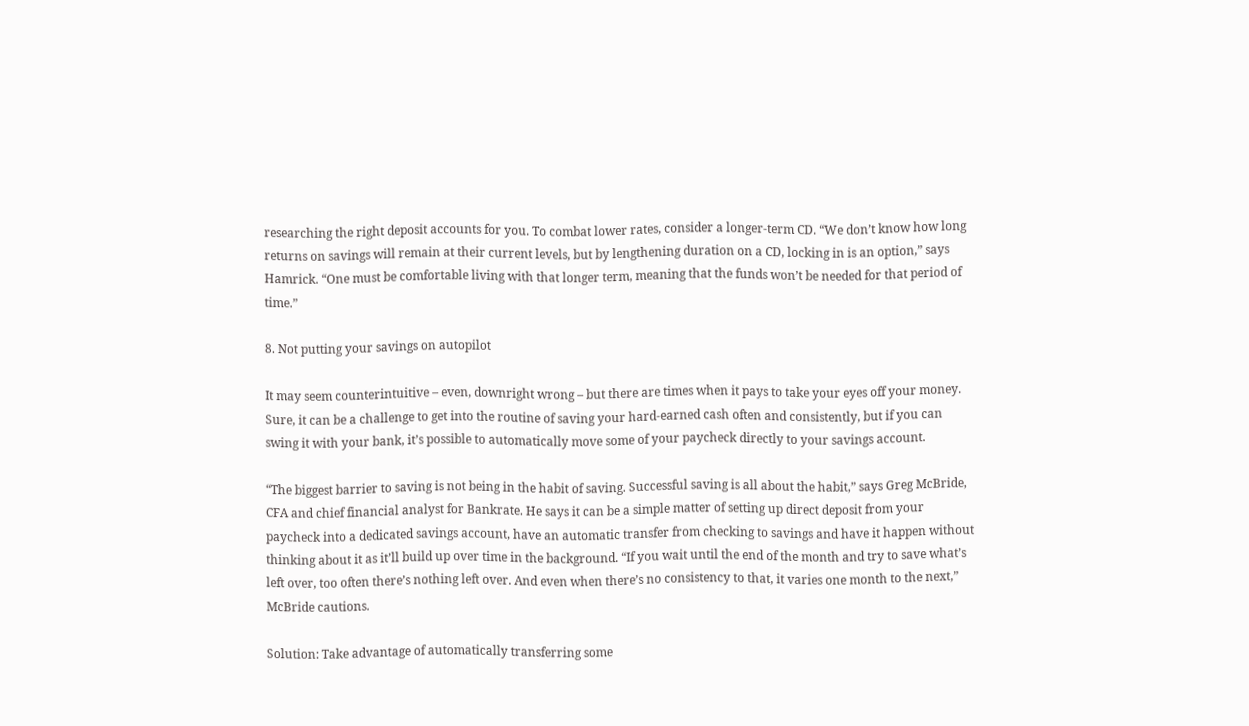researching the right deposit accounts for you. To combat lower rates, consider a longer-term CD. “We don’t know how long returns on savings will remain at their current levels, but by lengthening duration on a CD, locking in is an option,” says Hamrick. “One must be comfortable living with that longer term, meaning that the funds won’t be needed for that period of time.”

8. Not putting your savings on autopilot

It may seem counterintuitive – even, downright wrong – but there are times when it pays to take your eyes off your money. Sure, it can be a challenge to get into the routine of saving your hard-earned cash often and consistently, but if you can swing it with your bank, it’s possible to automatically move some of your paycheck directly to your savings account.

“The biggest barrier to saving is not being in the habit of saving. Successful saving is all about the habit,” says Greg McBride, CFA and chief financial analyst for Bankrate. He says it can be a simple matter of setting up direct deposit from your paycheck into a dedicated savings account, have an automatic transfer from checking to savings and have it happen without thinking about it as it’ll build up over time in the background. “If you wait until the end of the month and try to save what’s left over, too often there’s nothing left over. And even when there’s no consistency to that, it varies one month to the next,” McBride cautions.

Solution: Take advantage of automatically transferring some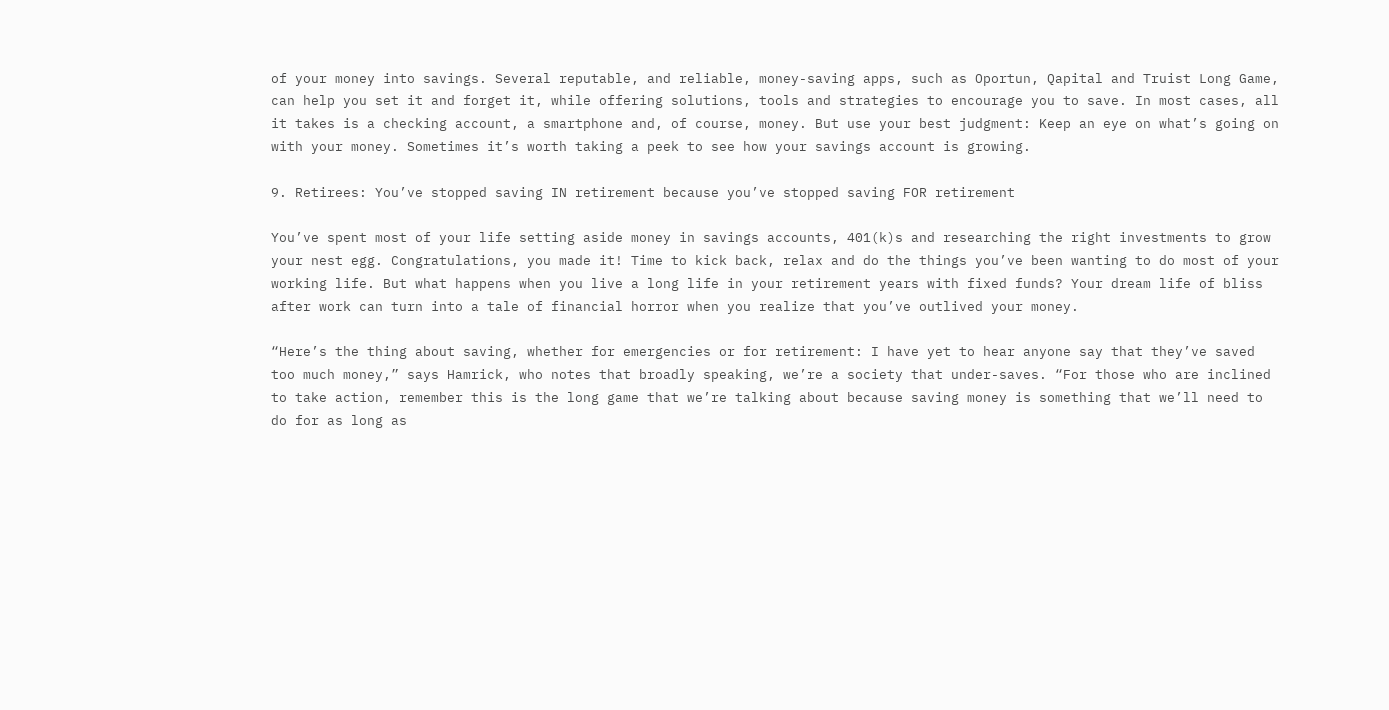of your money into savings. Several reputable, and reliable, money-saving apps, such as Oportun, Qapital and Truist Long Game, can help you set it and forget it, while offering solutions, tools and strategies to encourage you to save. In most cases, all it takes is a checking account, a smartphone and, of course, money. But use your best judgment: Keep an eye on what’s going on with your money. Sometimes it’s worth taking a peek to see how your savings account is growing.

9. Retirees: You’ve stopped saving IN retirement because you’ve stopped saving FOR retirement

You’ve spent most of your life setting aside money in savings accounts, 401(k)s and researching the right investments to grow your nest egg. Congratulations, you made it! Time to kick back, relax and do the things you’ve been wanting to do most of your working life. But what happens when you live a long life in your retirement years with fixed funds? Your dream life of bliss after work can turn into a tale of financial horror when you realize that you’ve outlived your money.

“Here’s the thing about saving, whether for emergencies or for retirement: I have yet to hear anyone say that they’ve saved too much money,” says Hamrick, who notes that broadly speaking, we’re a society that under-saves. “For those who are inclined to take action, remember this is the long game that we’re talking about because saving money is something that we’ll need to do for as long as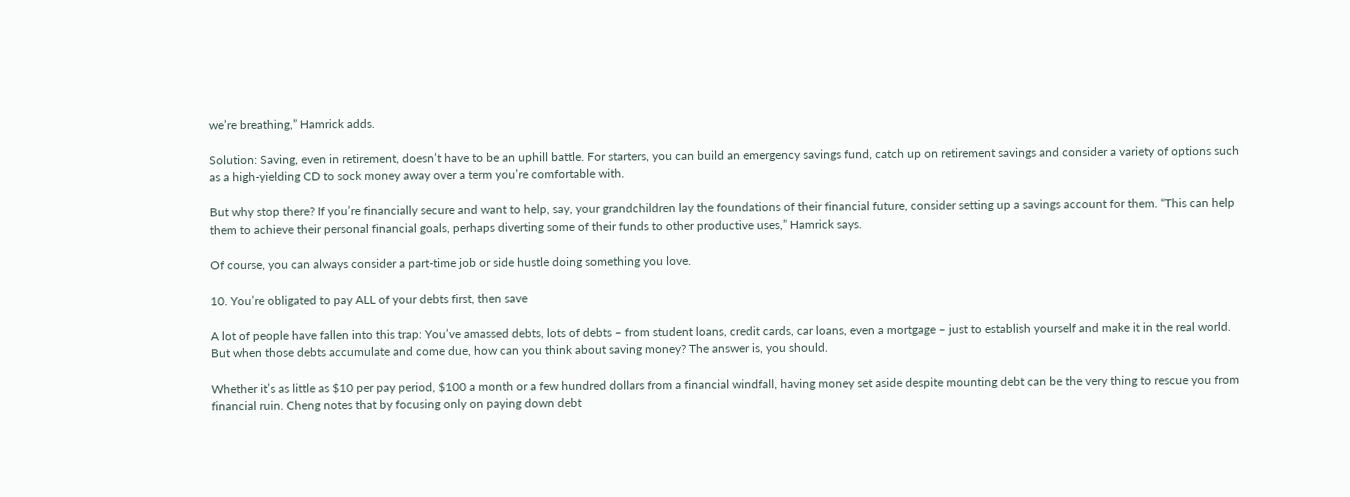we’re breathing,” Hamrick adds.

Solution: Saving, even in retirement, doesn’t have to be an uphill battle. For starters, you can build an emergency savings fund, catch up on retirement savings and consider a variety of options such as a high-yielding CD to sock money away over a term you’re comfortable with.

But why stop there? If you’re financially secure and want to help, say, your grandchildren lay the foundations of their financial future, consider setting up a savings account for them. “This can help them to achieve their personal financial goals, perhaps diverting some of their funds to other productive uses,” Hamrick says.

Of course, you can always consider a part-time job or side hustle doing something you love.

10. You’re obligated to pay ALL of your debts first, then save

A lot of people have fallen into this trap: You’ve amassed debts, lots of debts – from student loans, credit cards, car loans, even a mortgage – just to establish yourself and make it in the real world. But when those debts accumulate and come due, how can you think about saving money? The answer is, you should.

Whether it’s as little as $10 per pay period, $100 a month or a few hundred dollars from a financial windfall, having money set aside despite mounting debt can be the very thing to rescue you from financial ruin. Cheng notes that by focusing only on paying down debt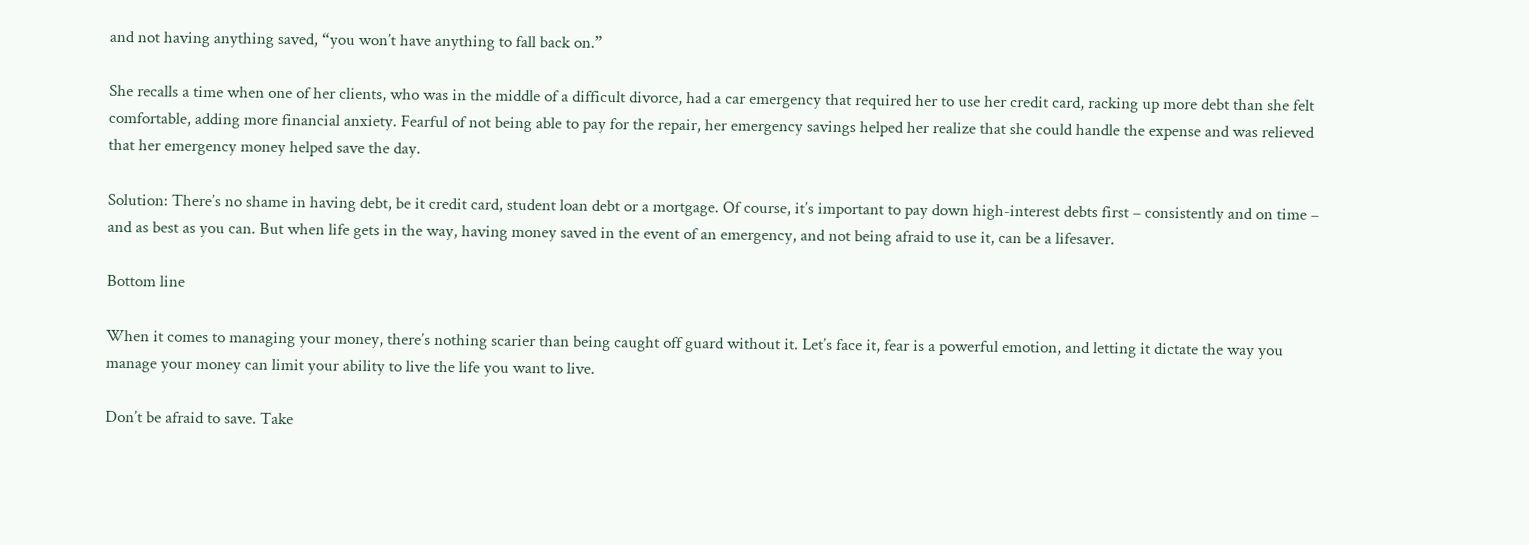and not having anything saved, “you won’t have anything to fall back on.”

She recalls a time when one of her clients, who was in the middle of a difficult divorce, had a car emergency that required her to use her credit card, racking up more debt than she felt comfortable, adding more financial anxiety. Fearful of not being able to pay for the repair, her emergency savings helped her realize that she could handle the expense and was relieved that her emergency money helped save the day.

Solution: There’s no shame in having debt, be it credit card, student loan debt or a mortgage. Of course, it’s important to pay down high-interest debts first – consistently and on time – and as best as you can. But when life gets in the way, having money saved in the event of an emergency, and not being afraid to use it, can be a lifesaver.

Bottom line

When it comes to managing your money, there’s nothing scarier than being caught off guard without it. Let’s face it, fear is a powerful emotion, and letting it dictate the way you manage your money can limit your ability to live the life you want to live.

Don’t be afraid to save. Take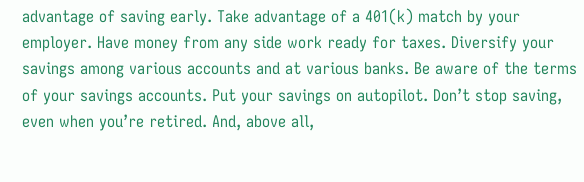advantage of saving early. Take advantage of a 401(k) match by your employer. Have money from any side work ready for taxes. Diversify your savings among various accounts and at various banks. Be aware of the terms of your savings accounts. Put your savings on autopilot. Don’t stop saving, even when you’re retired. And, above all,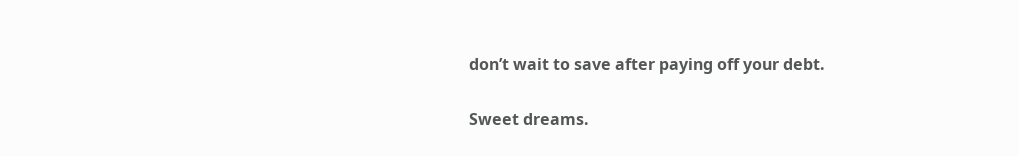don’t wait to save after paying off your debt.

Sweet dreams.